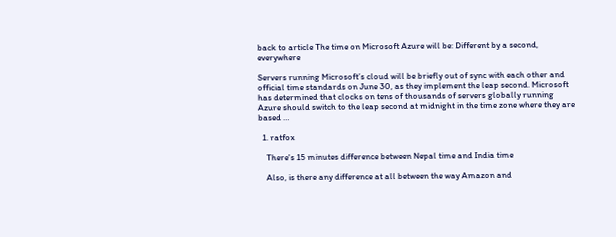back to article The time on Microsoft Azure will be: Different by a second, everywhere

Servers running Microsoft’s cloud will be briefly out of sync with each other and official time standards on June 30, as they implement the leap second. Microsoft has determined that clocks on tens of thousands of servers globally running Azure should switch to the leap second at midnight in the time zone where they are based …

  1. ratfox

    There's 15 minutes difference between Nepal time and India time

    Also, is there any difference at all between the way Amazon and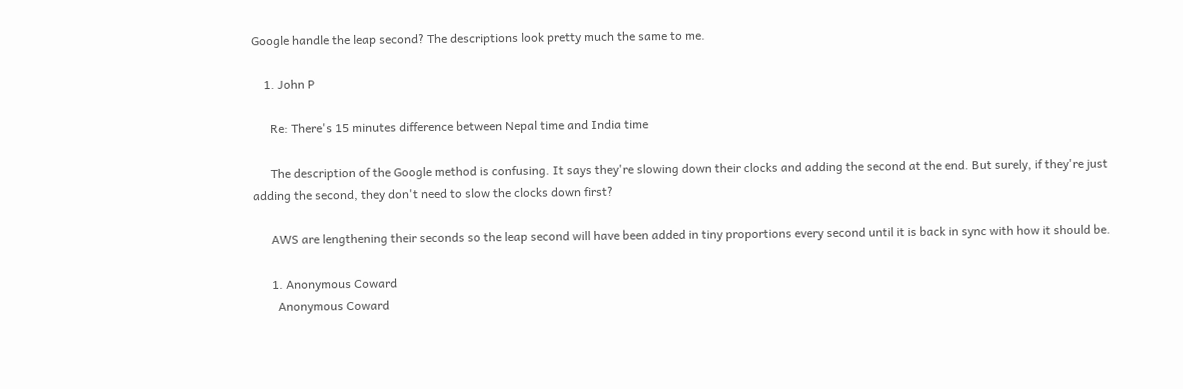Google handle the leap second? The descriptions look pretty much the same to me.

    1. John P

      Re: There's 15 minutes difference between Nepal time and India time

      The description of the Google method is confusing. It says they're slowing down their clocks and adding the second at the end. But surely, if they're just adding the second, they don't need to slow the clocks down first?

      AWS are lengthening their seconds so the leap second will have been added in tiny proportions every second until it is back in sync with how it should be.

      1. Anonymous Coward
        Anonymous Coward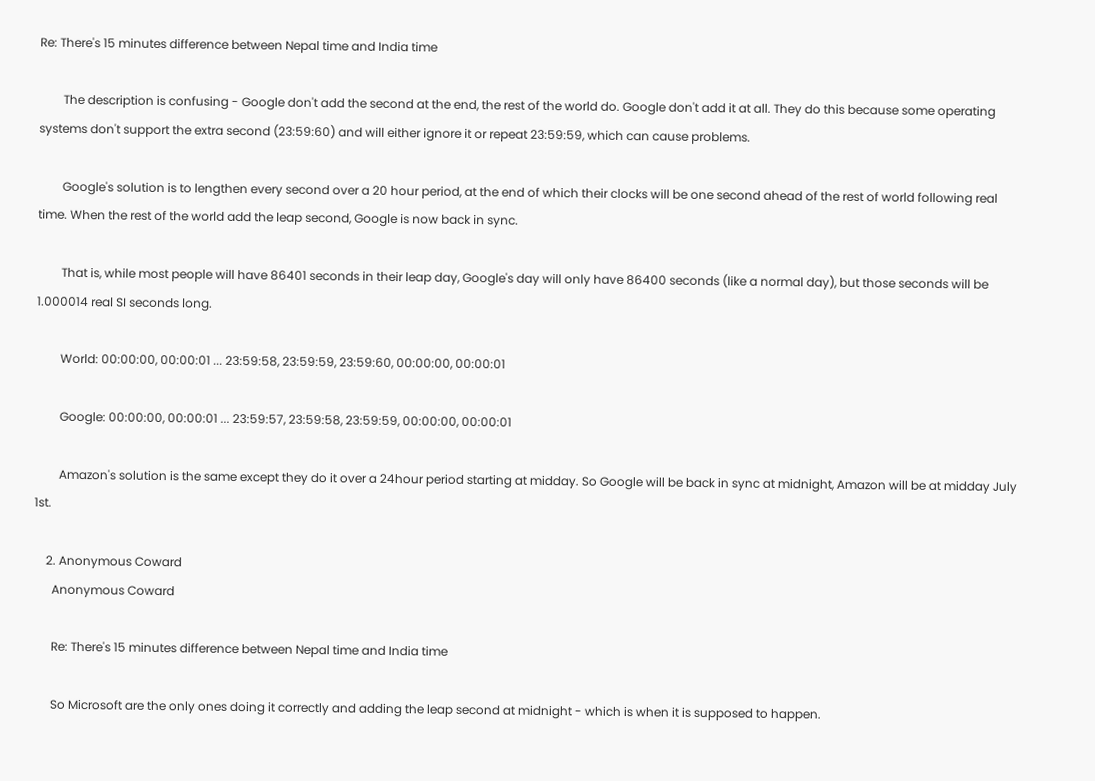Re: There's 15 minutes difference between Nepal time and India time

        The description is confusing - Google don't add the second at the end, the rest of the world do. Google don't add it at all. They do this because some operating systems don't support the extra second (23:59:60) and will either ignore it or repeat 23:59:59, which can cause problems.

        Google's solution is to lengthen every second over a 20 hour period, at the end of which their clocks will be one second ahead of the rest of world following real time. When the rest of the world add the leap second, Google is now back in sync.

        That is, while most people will have 86401 seconds in their leap day, Google's day will only have 86400 seconds (like a normal day), but those seconds will be 1.000014 real SI seconds long.

        World: 00:00:00, 00:00:01 ... 23:59:58, 23:59:59, 23:59:60, 00:00:00, 00:00:01

        Google: 00:00:00, 00:00:01 ... 23:59:57, 23:59:58, 23:59:59, 00:00:00, 00:00:01

        Amazon's solution is the same except they do it over a 24hour period starting at midday. So Google will be back in sync at midnight, Amazon will be at midday July 1st.

    2. Anonymous Coward
      Anonymous Coward

      Re: There's 15 minutes difference between Nepal time and India time

      So Microsoft are the only ones doing it correctly and adding the leap second at midnight - which is when it is supposed to happen.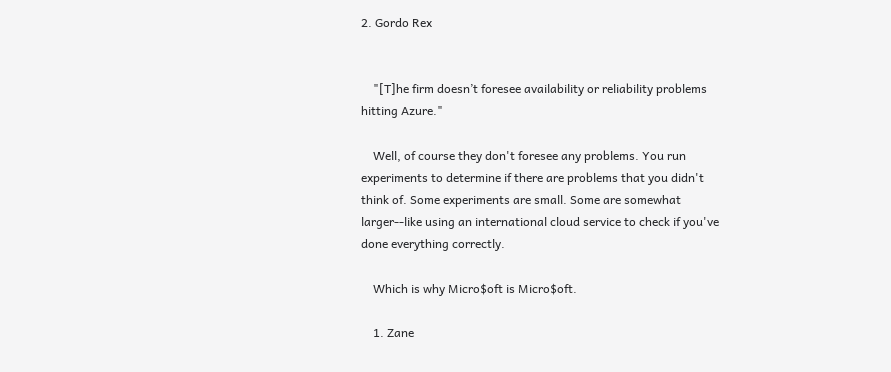2. Gordo Rex


    "[T]he firm doesn’t foresee availability or reliability problems hitting Azure."

    Well, of course they don't foresee any problems. You run experiments to determine if there are problems that you didn't think of. Some experiments are small. Some are somewhat larger--like using an international cloud service to check if you've done everything correctly.

    Which is why Micro$oft is Micro$oft.

    1. Zane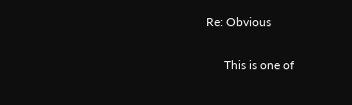Re: Obvious

      This is one of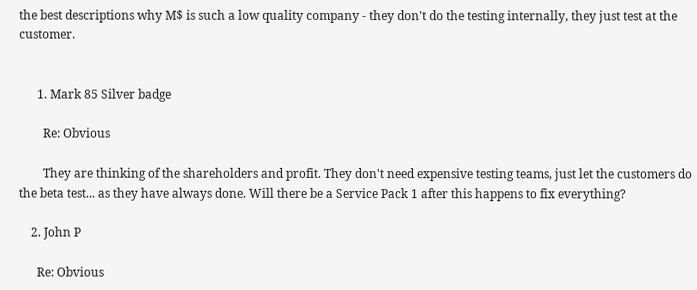the best descriptions why M$ is such a low quality company - they don't do the testing internally, they just test at the customer.


      1. Mark 85 Silver badge

        Re: Obvious

        They are thinking of the shareholders and profit. They don't need expensive testing teams, just let the customers do the beta test... as they have always done. Will there be a Service Pack 1 after this happens to fix everything?

    2. John P

      Re: Obvious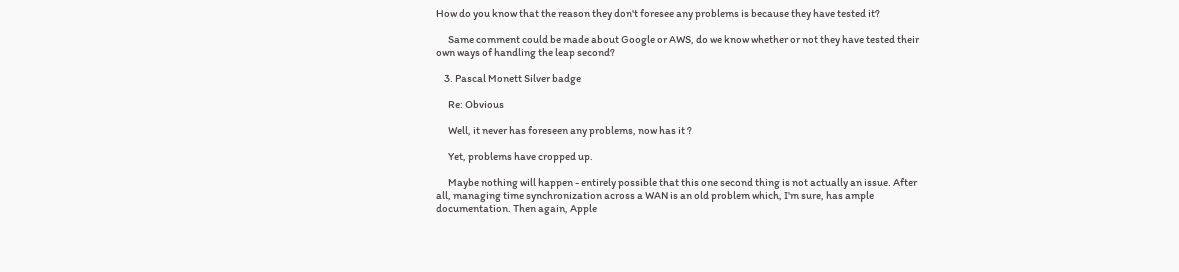How do you know that the reason they don't foresee any problems is because they have tested it?

      Same comment could be made about Google or AWS, do we know whether or not they have tested their own ways of handling the leap second?

    3. Pascal Monett Silver badge

      Re: Obvious

      Well, it never has foreseen any problems, now has it ?

      Yet, problems have cropped up.

      Maybe nothing will happen - entirely possible that this one second thing is not actually an issue. After all, managing time synchronization across a WAN is an old problem which, I'm sure, has ample documentation. Then again, Apple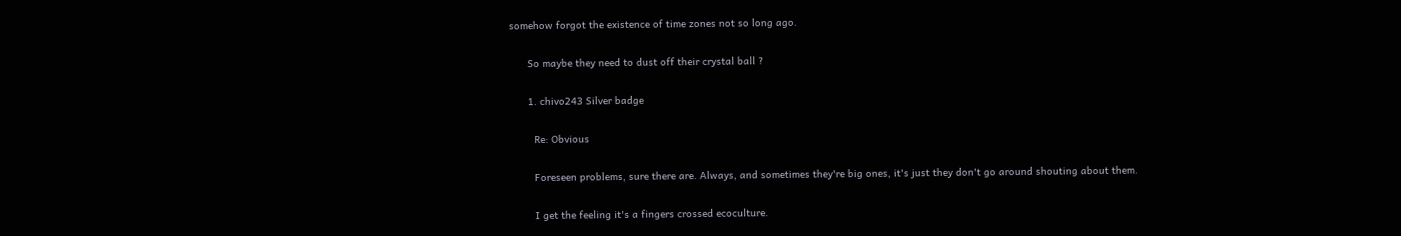somehow forgot the existence of time zones not so long ago.

      So maybe they need to dust off their crystal ball ?

      1. chivo243 Silver badge

        Re: Obvious

        Foreseen problems, sure there are. Always, and sometimes they're big ones, it's just they don't go around shouting about them.

        I get the feeling it's a fingers crossed ecoculture.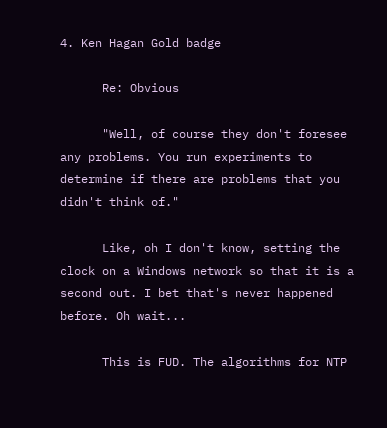4. Ken Hagan Gold badge

      Re: Obvious

      "Well, of course they don't foresee any problems. You run experiments to determine if there are problems that you didn't think of."

      Like, oh I don't know, setting the clock on a Windows network so that it is a second out. I bet that's never happened before. Oh wait...

      This is FUD. The algorithms for NTP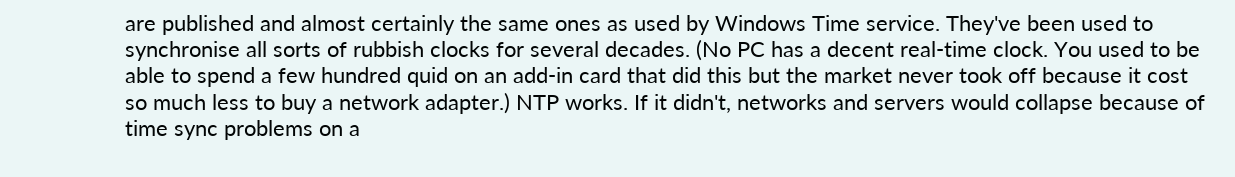are published and almost certainly the same ones as used by Windows Time service. They've been used to synchronise all sorts of rubbish clocks for several decades. (No PC has a decent real-time clock. You used to be able to spend a few hundred quid on an add-in card that did this but the market never took off because it cost so much less to buy a network adapter.) NTP works. If it didn't, networks and servers would collapse because of time sync problems on a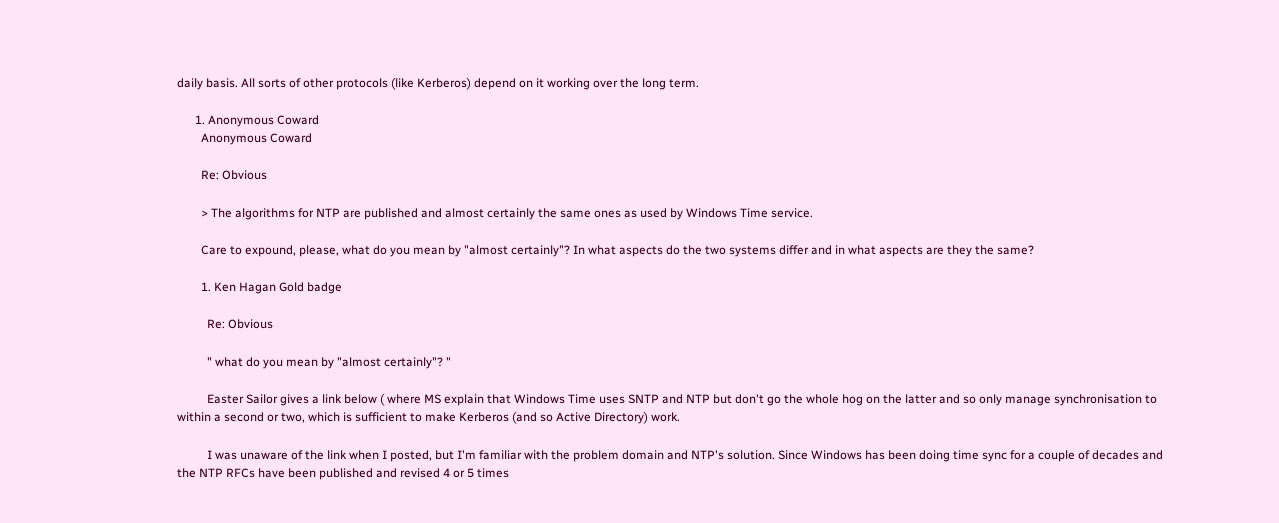daily basis. All sorts of other protocols (like Kerberos) depend on it working over the long term.

      1. Anonymous Coward
        Anonymous Coward

        Re: Obvious

        > The algorithms for NTP are published and almost certainly the same ones as used by Windows Time service.

        Care to expound, please, what do you mean by "almost certainly"? In what aspects do the two systems differ and in what aspects are they the same?

        1. Ken Hagan Gold badge

          Re: Obvious

          " what do you mean by "almost certainly"? "

          Easter Sailor gives a link below ( where MS explain that Windows Time uses SNTP and NTP but don't go the whole hog on the latter and so only manage synchronisation to within a second or two, which is sufficient to make Kerberos (and so Active Directory) work.

          I was unaware of the link when I posted, but I'm familiar with the problem domain and NTP's solution. Since Windows has been doing time sync for a couple of decades and the NTP RFCs have been published and revised 4 or 5 times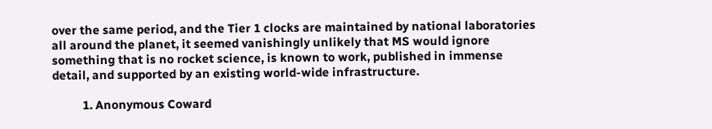over the same period, and the Tier 1 clocks are maintained by national laboratories all around the planet, it seemed vanishingly unlikely that MS would ignore something that is no rocket science, is known to work, published in immense detail, and supported by an existing world-wide infrastructure.

          1. Anonymous Coward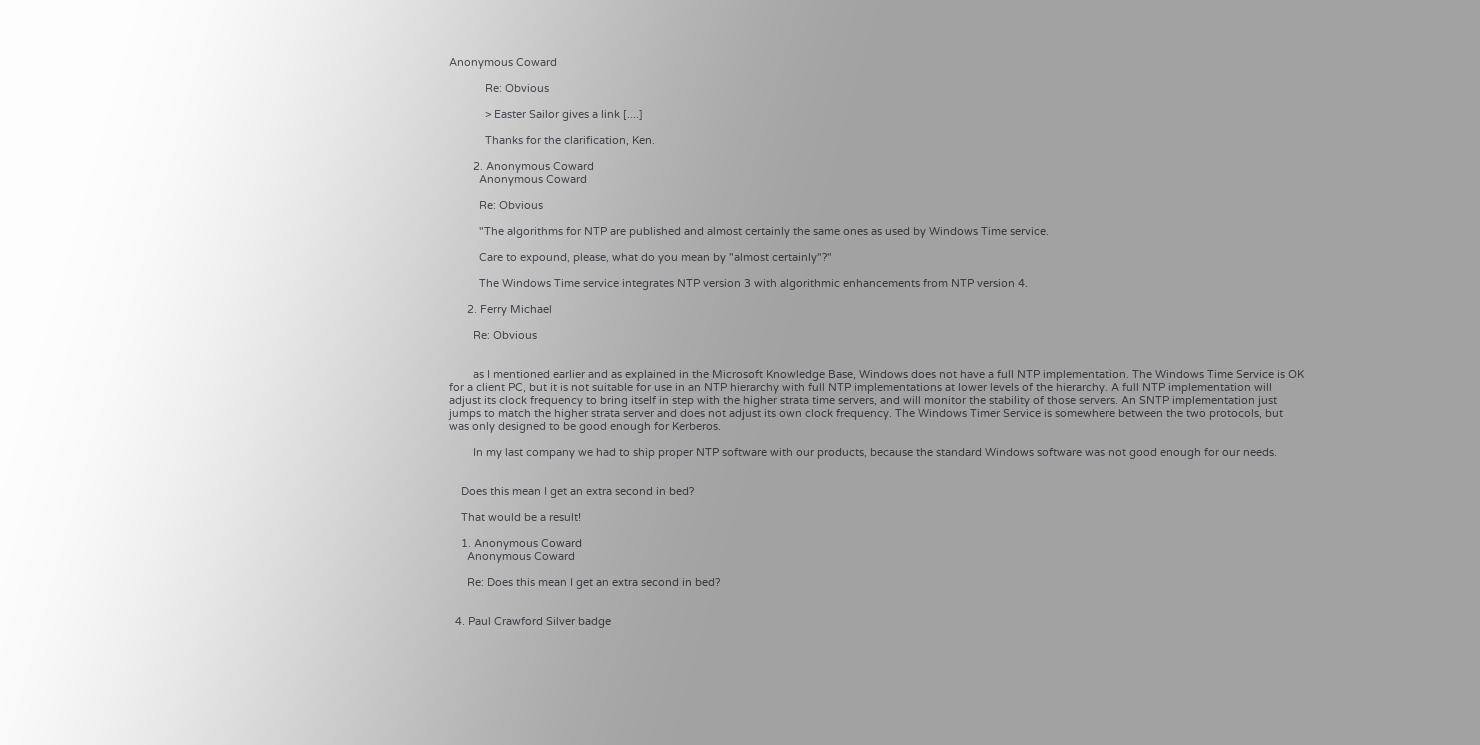Anonymous Coward

            Re: Obvious

            > Easter Sailor gives a link [....]

            Thanks for the clarification, Ken.

        2. Anonymous Coward
          Anonymous Coward

          Re: Obvious

          "The algorithms for NTP are published and almost certainly the same ones as used by Windows Time service.

          Care to expound, please, what do you mean by "almost certainly"?"

          The Windows Time service integrates NTP version 3 with algorithmic enhancements from NTP version 4.

      2. Ferry Michael

        Re: Obvious


        as I mentioned earlier and as explained in the Microsoft Knowledge Base, Windows does not have a full NTP implementation. The Windows Time Service is OK for a client PC, but it is not suitable for use in an NTP hierarchy with full NTP implementations at lower levels of the hierarchy. A full NTP implementation will adjust its clock frequency to bring itself in step with the higher strata time servers, and will monitor the stability of those servers. An SNTP implementation just jumps to match the higher strata server and does not adjust its own clock frequency. The Windows Timer Service is somewhere between the two protocols, but was only designed to be good enough for Kerberos.

        In my last company we had to ship proper NTP software with our products, because the standard Windows software was not good enough for our needs.


    Does this mean I get an extra second in bed?

    That would be a result!

    1. Anonymous Coward
      Anonymous Coward

      Re: Does this mean I get an extra second in bed?


  4. Paul Crawford Silver badge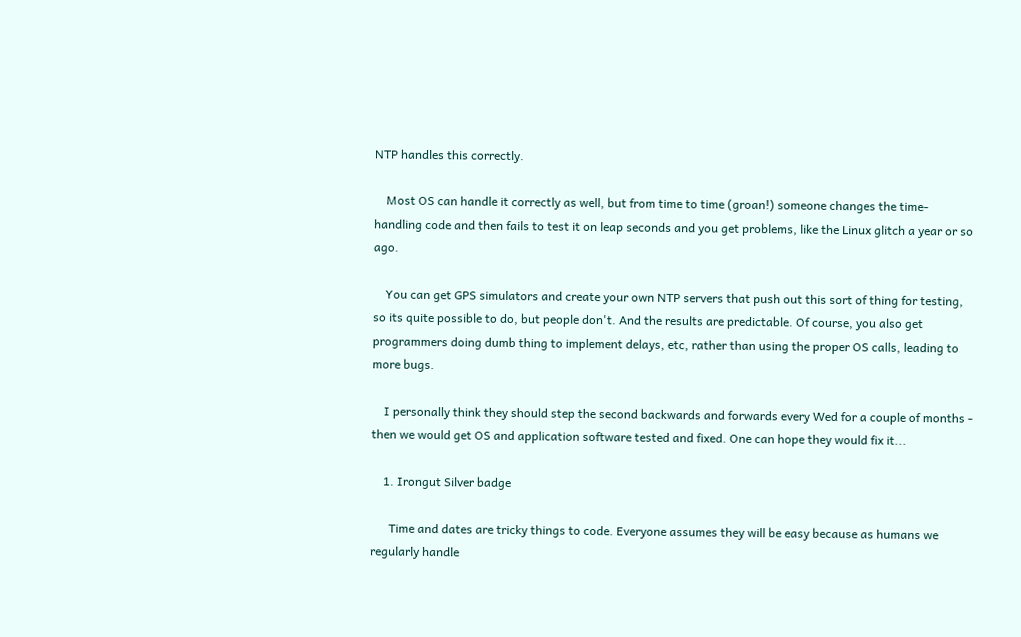NTP handles this correctly.

    Most OS can handle it correctly as well, but from time to time (groan!) someone changes the time-handling code and then fails to test it on leap seconds and you get problems, like the Linux glitch a year or so ago.

    You can get GPS simulators and create your own NTP servers that push out this sort of thing for testing, so its quite possible to do, but people don't. And the results are predictable. Of course, you also get programmers doing dumb thing to implement delays, etc, rather than using the proper OS calls, leading to more bugs.

    I personally think they should step the second backwards and forwards every Wed for a couple of months - then we would get OS and application software tested and fixed. One can hope they would fix it...

    1. Irongut Silver badge

      Time and dates are tricky things to code. Everyone assumes they will be easy because as humans we regularly handle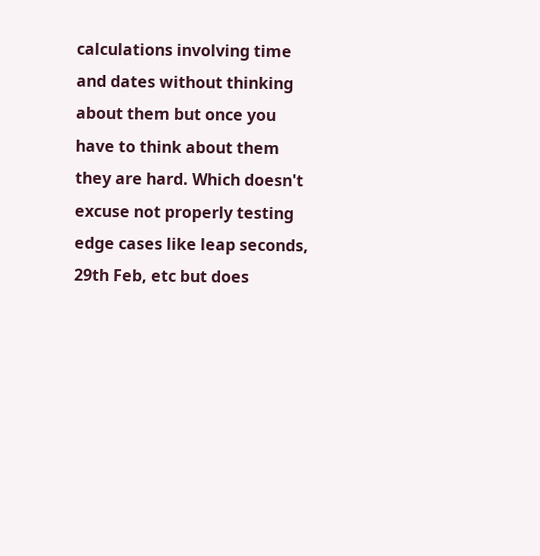calculations involving time and dates without thinking about them but once you have to think about them they are hard. Which doesn't excuse not properly testing edge cases like leap seconds, 29th Feb, etc but does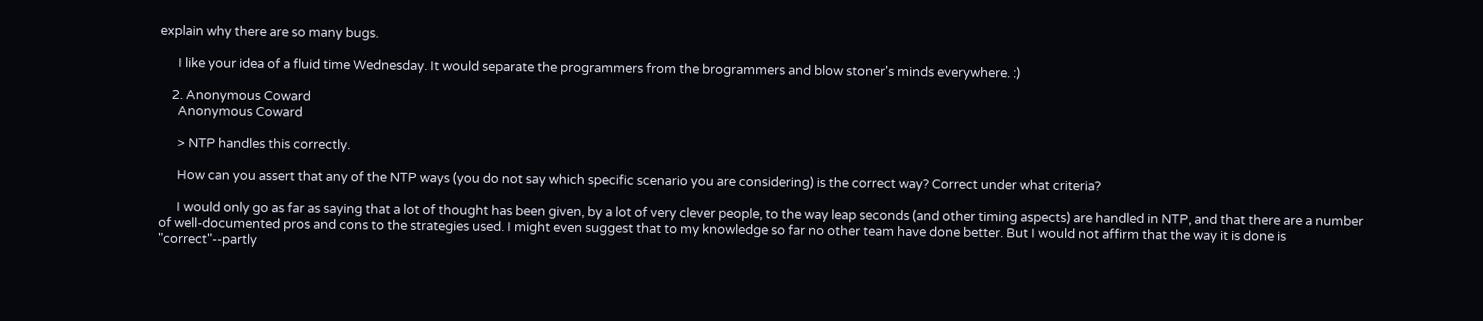explain why there are so many bugs.

      I like your idea of a fluid time Wednesday. It would separate the programmers from the brogrammers and blow stoner's minds everywhere. :)

    2. Anonymous Coward
      Anonymous Coward

      > NTP handles this correctly.

      How can you assert that any of the NTP ways (you do not say which specific scenario you are considering) is the correct way? Correct under what criteria?

      I would only go as far as saying that a lot of thought has been given, by a lot of very clever people, to the way leap seconds (and other timing aspects) are handled in NTP, and that there are a number of well-documented pros and cons to the strategies used. I might even suggest that to my knowledge so far no other team have done better. But I would not affirm that the way it is done is "correct"--partly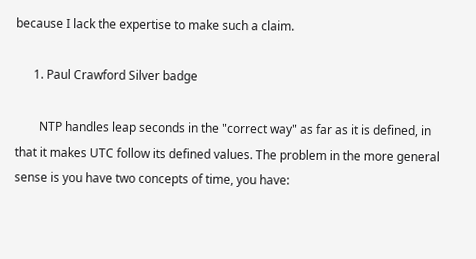because I lack the expertise to make such a claim.

      1. Paul Crawford Silver badge

        NTP handles leap seconds in the "correct way" as far as it is defined, in that it makes UTC follow its defined values. The problem in the more general sense is you have two concepts of time, you have: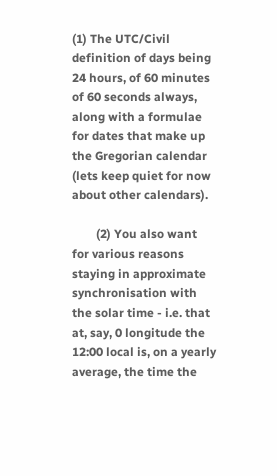(1) The UTC/Civil definition of days being 24 hours, of 60 minutes of 60 seconds always, along with a formulae for dates that make up the Gregorian calendar (lets keep quiet for now about other calendars).

        (2) You also want for various reasons staying in approximate synchronisation with the solar time - i.e. that at, say, 0 longitude the 12:00 local is, on a yearly average, the time the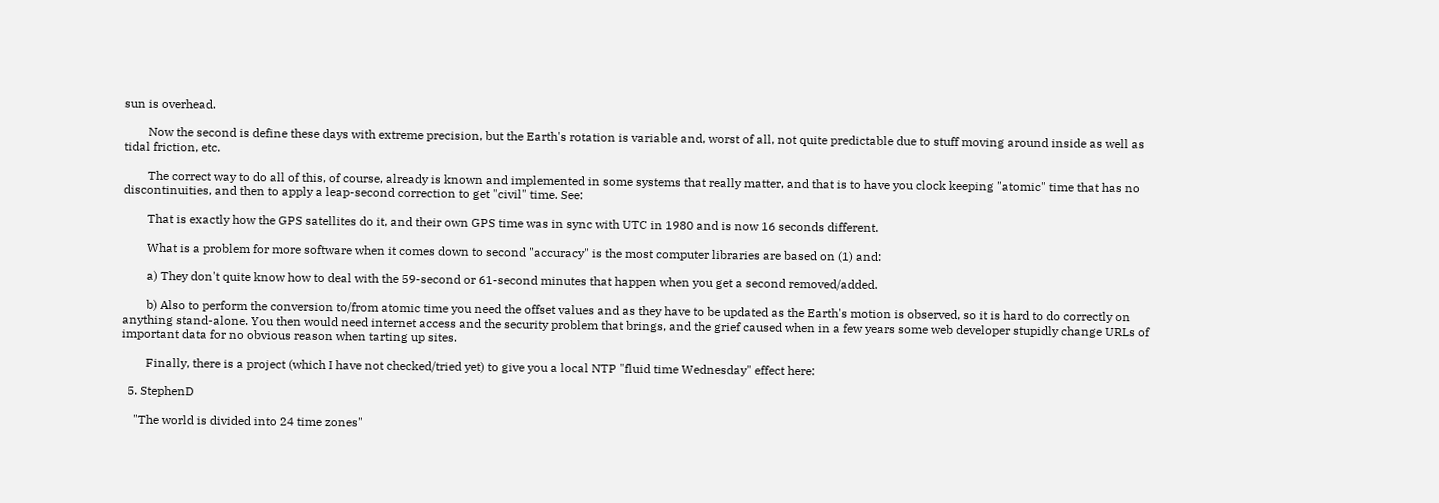sun is overhead.

        Now the second is define these days with extreme precision, but the Earth's rotation is variable and, worst of all, not quite predictable due to stuff moving around inside as well as tidal friction, etc.

        The correct way to do all of this, of course, already is known and implemented in some systems that really matter, and that is to have you clock keeping "atomic" time that has no discontinuities, and then to apply a leap-second correction to get "civil" time. See:

        That is exactly how the GPS satellites do it, and their own GPS time was in sync with UTC in 1980 and is now 16 seconds different.

        What is a problem for more software when it comes down to second "accuracy" is the most computer libraries are based on (1) and:

        a) They don't quite know how to deal with the 59-second or 61-second minutes that happen when you get a second removed/added.

        b) Also to perform the conversion to/from atomic time you need the offset values and as they have to be updated as the Earth's motion is observed, so it is hard to do correctly on anything stand-alone. You then would need internet access and the security problem that brings, and the grief caused when in a few years some web developer stupidly change URLs of important data for no obvious reason when tarting up sites.

        Finally, there is a project (which I have not checked/tried yet) to give you a local NTP "fluid time Wednesday" effect here:

  5. StephenD

    "The world is divided into 24 time zones"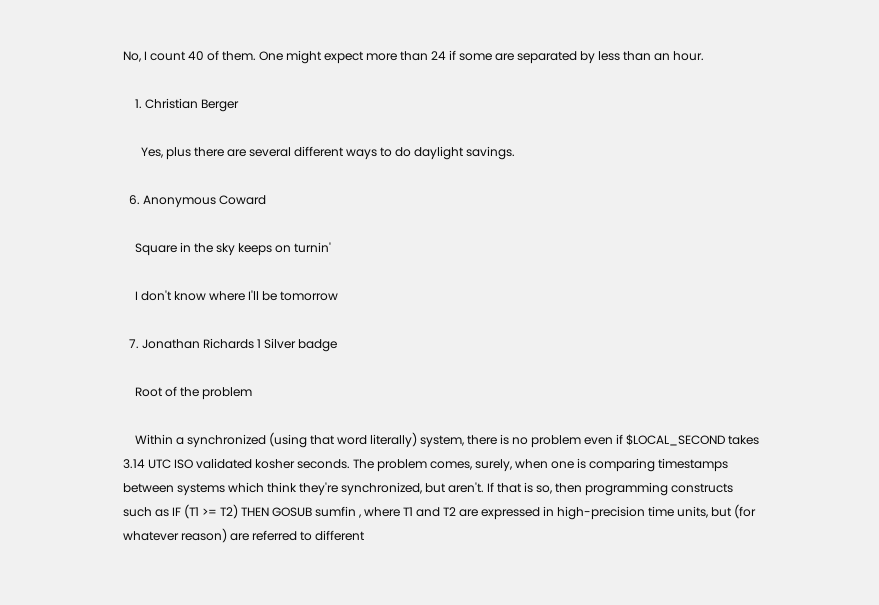No, I count 40 of them. One might expect more than 24 if some are separated by less than an hour.

    1. Christian Berger

      Yes, plus there are several different ways to do daylight savings.

  6. Anonymous Coward

    Square in the sky keeps on turnin'

    I don't know where I'll be tomorrow

  7. Jonathan Richards 1 Silver badge

    Root of the problem

    Within a synchronized (using that word literally) system, there is no problem even if $LOCAL_SECOND takes 3.14 UTC ISO validated kosher seconds. The problem comes, surely, when one is comparing timestamps between systems which think they're synchronized, but aren't. If that is so, then programming constructs such as IF (T1 >= T2) THEN GOSUB sumfin , where T1 and T2 are expressed in high-precision time units, but (for whatever reason) are referred to different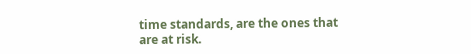time standards, are the ones that are at risk.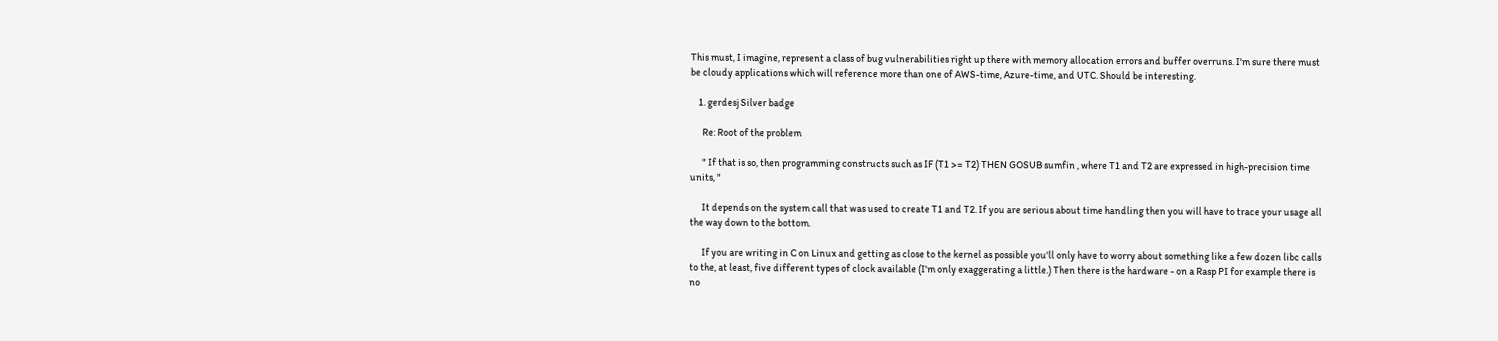This must, I imagine, represent a class of bug vulnerabilities right up there with memory allocation errors and buffer overruns. I'm sure there must be cloudy applications which will reference more than one of AWS-time, Azure-time, and UTC. Should be interesting.

    1. gerdesj Silver badge

      Re: Root of the problem

      " If that is so, then programming constructs such as IF (T1 >= T2) THEN GOSUB sumfin , where T1 and T2 are expressed in high-precision time units, "

      It depends on the system call that was used to create T1 and T2. If you are serious about time handling then you will have to trace your usage all the way down to the bottom.

      If you are writing in C on Linux and getting as close to the kernel as possible you'll only have to worry about something like a few dozen libc calls to the, at least, five different types of clock available (I'm only exaggerating a little.) Then there is the hardware - on a Rasp PI for example there is no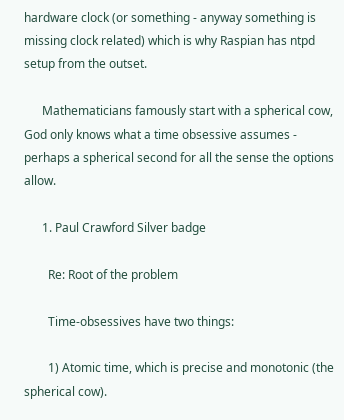hardware clock (or something - anyway something is missing clock related) which is why Raspian has ntpd setup from the outset.

      Mathematicians famously start with a spherical cow, God only knows what a time obsessive assumes - perhaps a spherical second for all the sense the options allow.

      1. Paul Crawford Silver badge

        Re: Root of the problem

        Time-obsessives have two things:

        1) Atomic time, which is precise and monotonic (the spherical cow).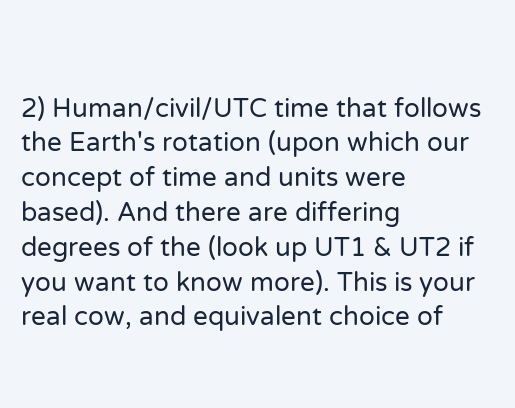2) Human/civil/UTC time that follows the Earth's rotation (upon which our concept of time and units were based). And there are differing degrees of the (look up UT1 & UT2 if you want to know more). This is your real cow, and equivalent choice of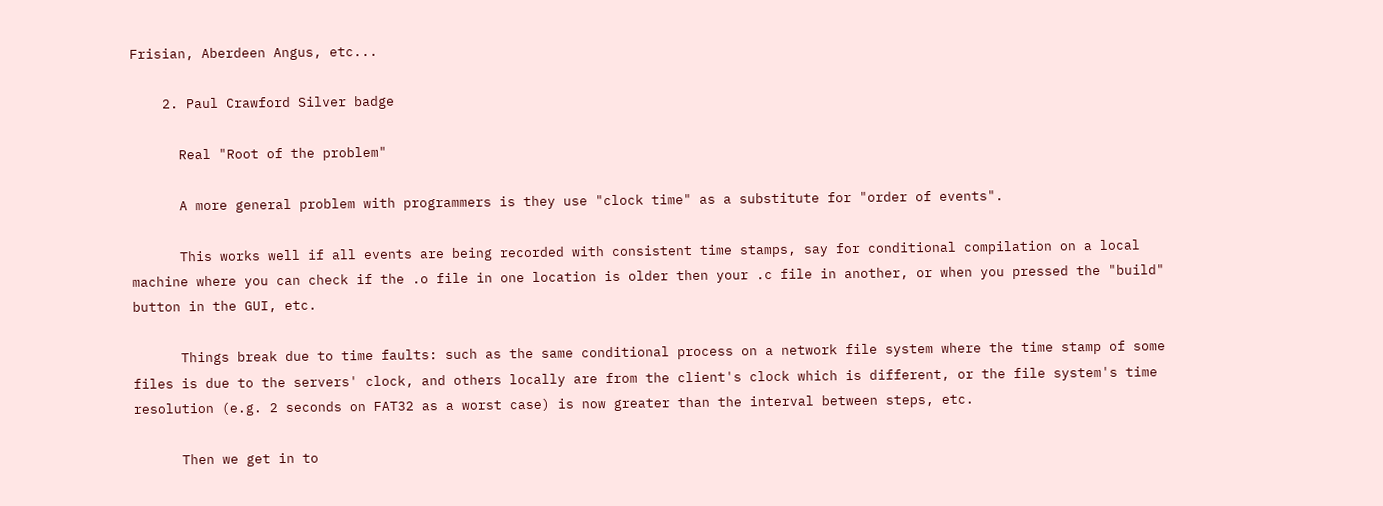Frisian, Aberdeen Angus, etc...

    2. Paul Crawford Silver badge

      Real "Root of the problem"

      A more general problem with programmers is they use "clock time" as a substitute for "order of events".

      This works well if all events are being recorded with consistent time stamps, say for conditional compilation on a local machine where you can check if the .o file in one location is older then your .c file in another, or when you pressed the "build" button in the GUI, etc.

      Things break due to time faults: such as the same conditional process on a network file system where the time stamp of some files is due to the servers' clock, and others locally are from the client's clock which is different, or the file system's time resolution (e.g. 2 seconds on FAT32 as a worst case) is now greater than the interval between steps, etc.

      Then we get in to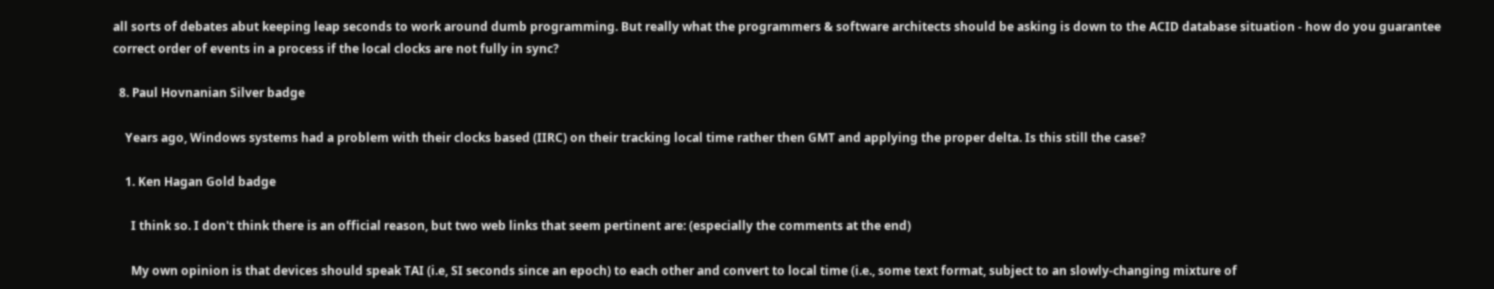all sorts of debates abut keeping leap seconds to work around dumb programming. But really what the programmers & software architects should be asking is down to the ACID database situation - how do you guarantee correct order of events in a process if the local clocks are not fully in sync?

  8. Paul Hovnanian Silver badge

    Years ago, Windows systems had a problem with their clocks based (IIRC) on their tracking local time rather then GMT and applying the proper delta. Is this still the case?

    1. Ken Hagan Gold badge

      I think so. I don't think there is an official reason, but two web links that seem pertinent are: (especially the comments at the end)

      My own opinion is that devices should speak TAI (i.e, SI seconds since an epoch) to each other and convert to local time (i.e., some text format, subject to an slowly-changing mixture of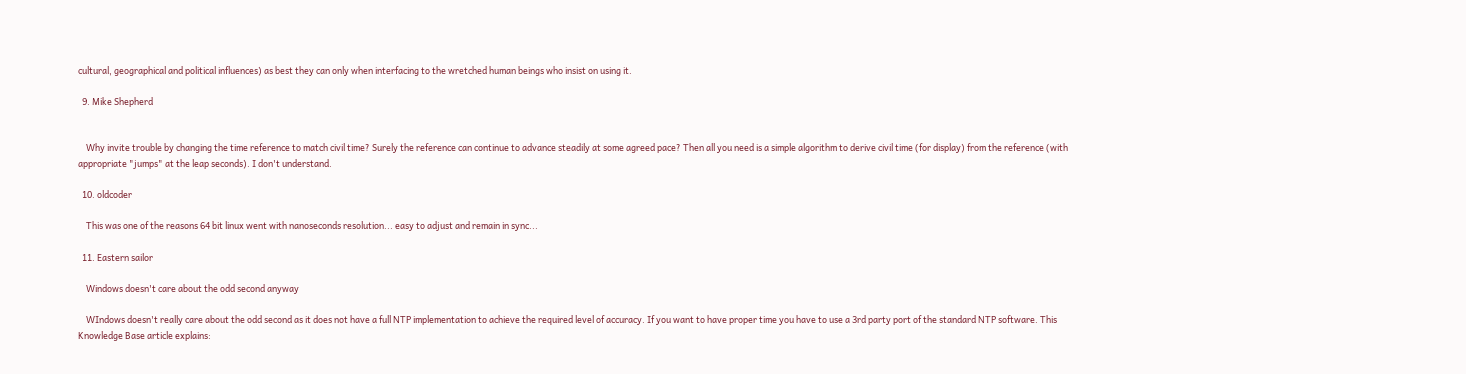cultural, geographical and political influences) as best they can only when interfacing to the wretched human beings who insist on using it.

  9. Mike Shepherd


    Why invite trouble by changing the time reference to match civil time? Surely the reference can continue to advance steadily at some agreed pace? Then all you need is a simple algorithm to derive civil time (for display) from the reference (with appropriate "jumps" at the leap seconds). I don't understand.

  10. oldcoder

    This was one of the reasons 64 bit linux went with nanoseconds resolution... easy to adjust and remain in sync...

  11. Eastern sailor

    Windows doesn't care about the odd second anyway

    WIndows doesn't really care about the odd second as it does not have a full NTP implementation to achieve the required level of accuracy. If you want to have proper time you have to use a 3rd party port of the standard NTP software. This Knowledge Base article explains: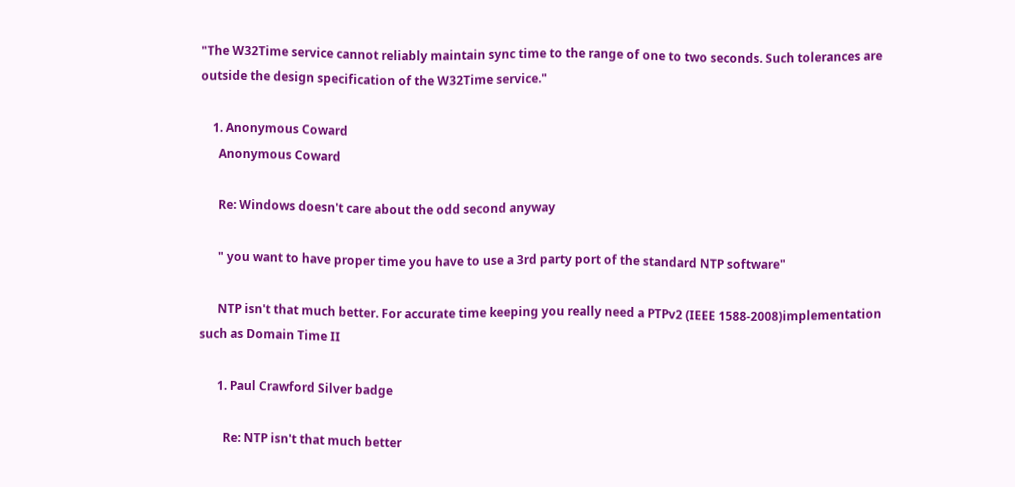"The W32Time service cannot reliably maintain sync time to the range of one to two seconds. Such tolerances are outside the design specification of the W32Time service."

    1. Anonymous Coward
      Anonymous Coward

      Re: Windows doesn't care about the odd second anyway

      " you want to have proper time you have to use a 3rd party port of the standard NTP software"

      NTP isn't that much better. For accurate time keeping you really need a PTPv2 (IEEE 1588-2008)implementation such as Domain Time II

      1. Paul Crawford Silver badge

        Re: NTP isn't that much better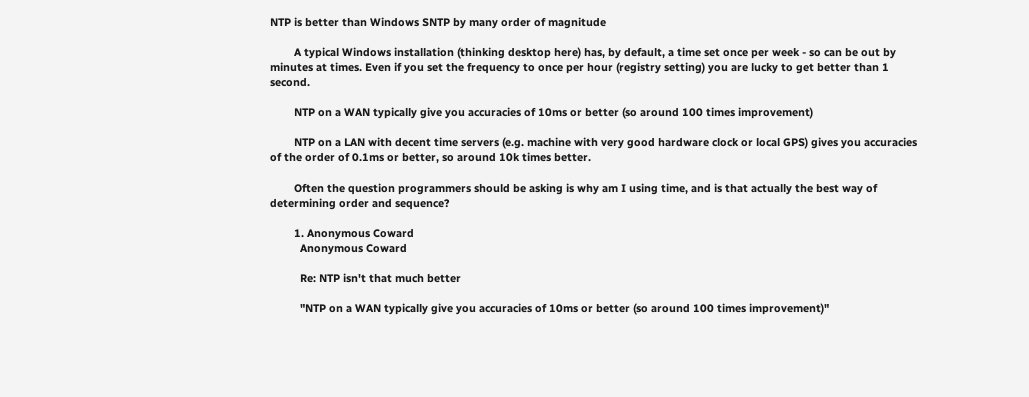NTP is better than Windows SNTP by many order of magnitude

        A typical Windows installation (thinking desktop here) has, by default, a time set once per week - so can be out by minutes at times. Even if you set the frequency to once per hour (registry setting) you are lucky to get better than 1 second.

        NTP on a WAN typically give you accuracies of 10ms or better (so around 100 times improvement)

        NTP on a LAN with decent time servers (e.g. machine with very good hardware clock or local GPS) gives you accuracies of the order of 0.1ms or better, so around 10k times better.

        Often the question programmers should be asking is why am I using time, and is that actually the best way of determining order and sequence?

        1. Anonymous Coward
          Anonymous Coward

          Re: NTP isn't that much better

          "NTP on a WAN typically give you accuracies of 10ms or better (so around 100 times improvement)"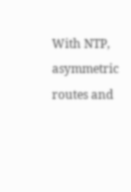With NTP, asymmetric routes and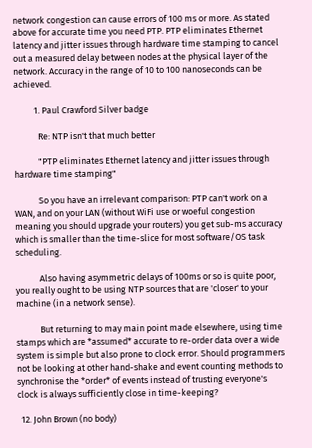network congestion can cause errors of 100 ms or more. As stated above for accurate time you need PTP. PTP eliminates Ethernet latency and jitter issues through hardware time stamping to cancel out a measured delay between nodes at the physical layer of the network. Accuracy in the range of 10 to 100 nanoseconds can be achieved.

          1. Paul Crawford Silver badge

            Re: NTP isn't that much better

            "PTP eliminates Ethernet latency and jitter issues through hardware time stamping"

            So you have an irrelevant comparison: PTP can't work on a WAN, and on your LAN (without WiFi use or woeful congestion meaning you should upgrade your routers) you get sub-ms accuracy which is smaller than the time-slice for most software/OS task scheduling.

            Also having asymmetric delays of 100ms or so is quite poor, you really ought to be using NTP sources that are 'closer' to your machine (in a network sense).

            But returning to may main point made elsewhere, using time stamps which are *assumed* accurate to re-order data over a wide system is simple but also prone to clock error. Should programmers not be looking at other hand-shake and event counting methods to synchronise the *order* of events instead of trusting everyone's clock is always sufficiently close in time-keeping?

  12. John Brown (no body)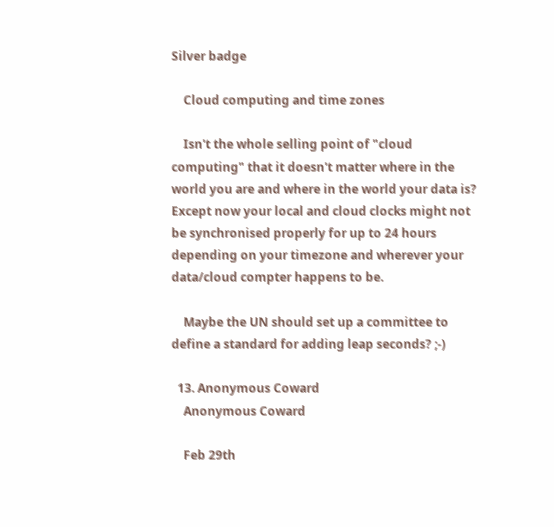Silver badge

    Cloud computing and time zones

    Isn't the whole selling point of "cloud computing" that it doesn't matter where in the world you are and where in the world your data is? Except now your local and cloud clocks might not be synchronised properly for up to 24 hours depending on your timezone and wherever your data/cloud compter happens to be.

    Maybe the UN should set up a committee to define a standard for adding leap seconds? ;-)

  13. Anonymous Coward
    Anonymous Coward

    Feb 29th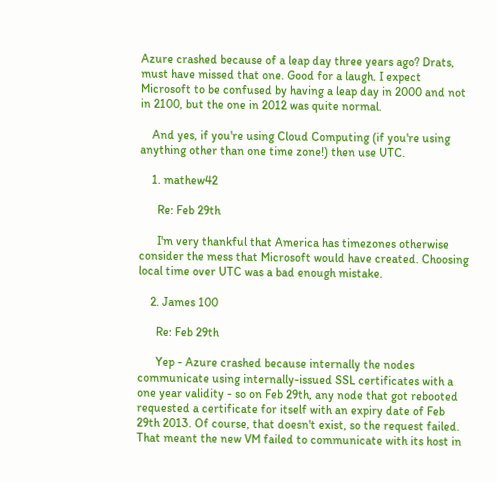Azure crashed because of a leap day three years ago? Drats, must have missed that one. Good for a laugh. I expect Microsoft to be confused by having a leap day in 2000 and not in 2100, but the one in 2012 was quite normal.

    And yes, if you're using Cloud Computing (if you're using anything other than one time zone!) then use UTC.

    1. mathew42

      Re: Feb 29th

      I'm very thankful that America has timezones otherwise consider the mess that Microsoft would have created. Choosing local time over UTC was a bad enough mistake.

    2. James 100

      Re: Feb 29th

      Yep - Azure crashed because internally the nodes communicate using internally-issued SSL certificates with a one year validity - so on Feb 29th, any node that got rebooted requested a certificate for itself with an expiry date of Feb 29th 2013. Of course, that doesn't exist, so the request failed. That meant the new VM failed to communicate with its host in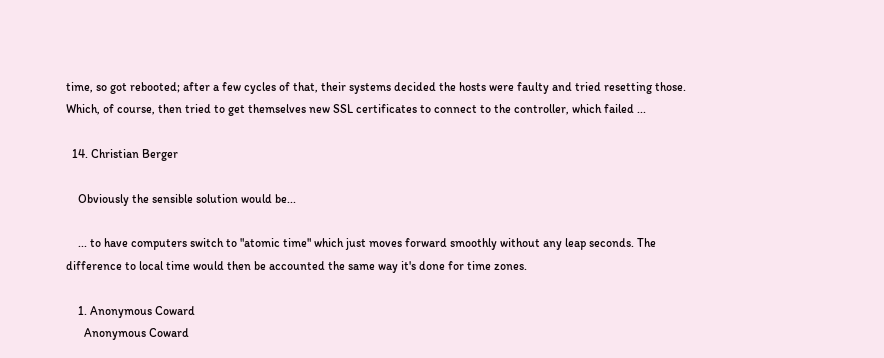time, so got rebooted; after a few cycles of that, their systems decided the hosts were faulty and tried resetting those. Which, of course, then tried to get themselves new SSL certificates to connect to the controller, which failed ...

  14. Christian Berger

    Obviously the sensible solution would be...

    ... to have computers switch to "atomic time" which just moves forward smoothly without any leap seconds. The difference to local time would then be accounted the same way it's done for time zones.

    1. Anonymous Coward
      Anonymous Coward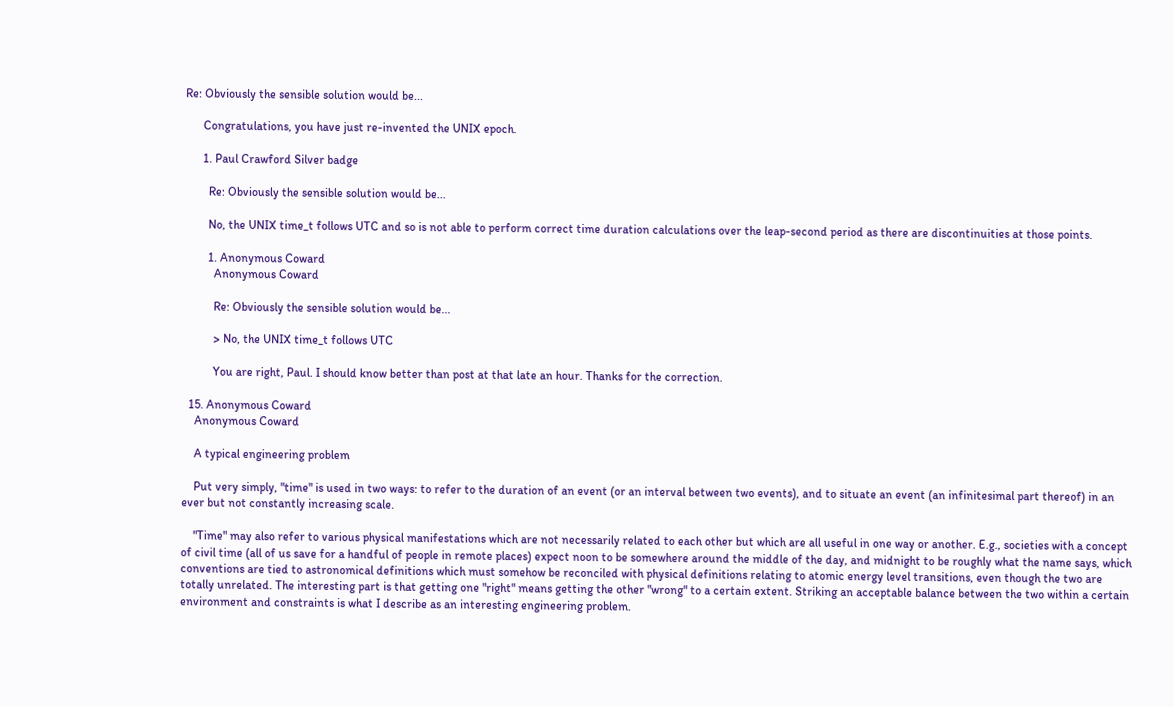Re: Obviously the sensible solution would be...

      Congratulations, you have just re-invented the UNIX epoch.

      1. Paul Crawford Silver badge

        Re: Obviously the sensible solution would be...

        No, the UNIX time_t follows UTC and so is not able to perform correct time duration calculations over the leap-second period as there are discontinuities at those points.

        1. Anonymous Coward
          Anonymous Coward

          Re: Obviously the sensible solution would be...

          > No, the UNIX time_t follows UTC

          You are right, Paul. I should know better than post at that late an hour. Thanks for the correction.

  15. Anonymous Coward
    Anonymous Coward

    A typical engineering problem

    Put very simply, "time" is used in two ways: to refer to the duration of an event (or an interval between two events), and to situate an event (an infinitesimal part thereof) in an ever but not constantly increasing scale.

    "Time" may also refer to various physical manifestations which are not necessarily related to each other but which are all useful in one way or another. E.g., societies with a concept of civil time (all of us save for a handful of people in remote places) expect noon to be somewhere around the middle of the day, and midnight to be roughly what the name says, which conventions are tied to astronomical definitions which must somehow be reconciled with physical definitions relating to atomic energy level transitions, even though the two are totally unrelated. The interesting part is that getting one "right" means getting the other "wrong" to a certain extent. Striking an acceptable balance between the two within a certain environment and constraints is what I describe as an interesting engineering problem.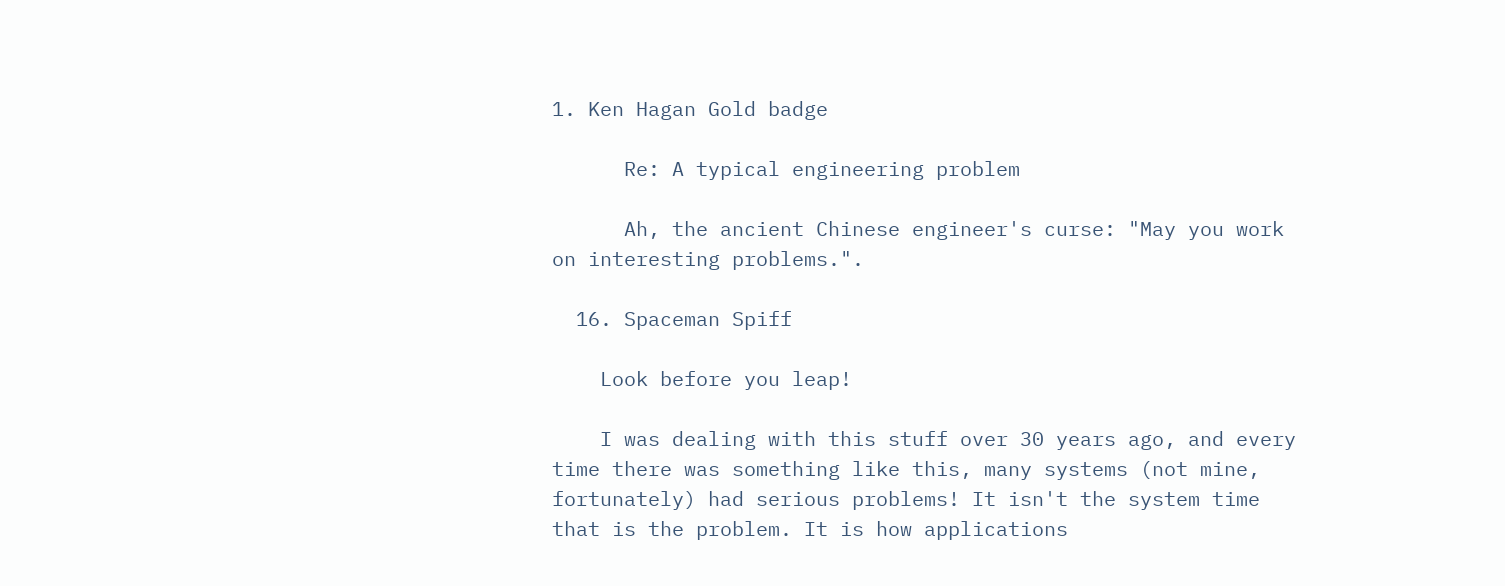1. Ken Hagan Gold badge

      Re: A typical engineering problem

      Ah, the ancient Chinese engineer's curse: "May you work on interesting problems.".

  16. Spaceman Spiff

    Look before you leap!

    I was dealing with this stuff over 30 years ago, and every time there was something like this, many systems (not mine, fortunately) had serious problems! It isn't the system time that is the problem. It is how applications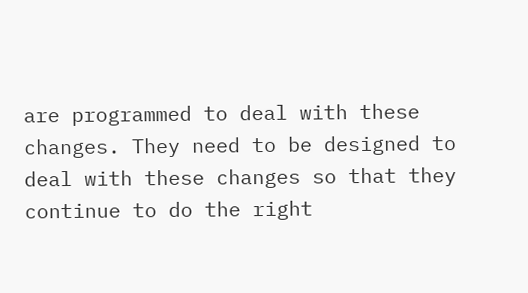are programmed to deal with these changes. They need to be designed to deal with these changes so that they continue to do the right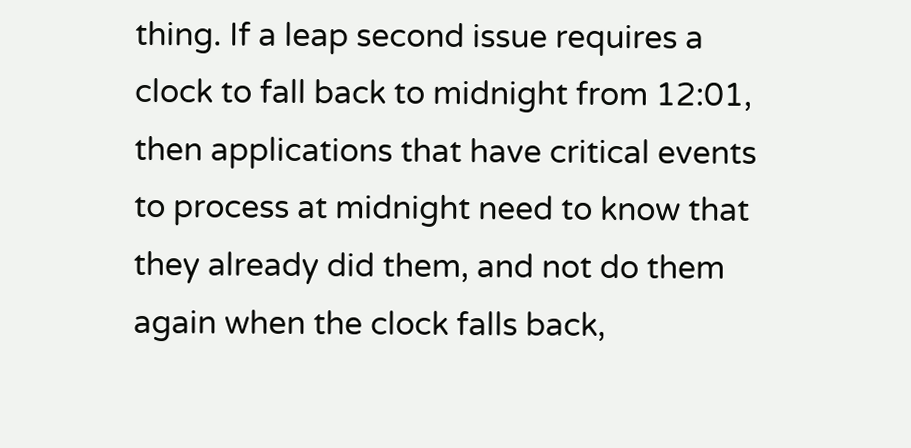thing. If a leap second issue requires a clock to fall back to midnight from 12:01, then applications that have critical events to process at midnight need to know that they already did them, and not do them again when the clock falls back,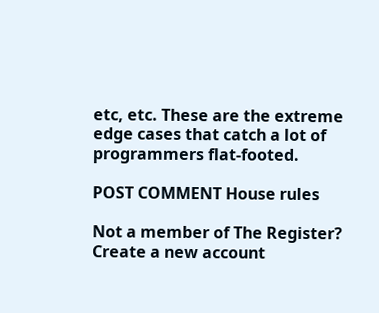etc, etc. These are the extreme edge cases that catch a lot of programmers flat-footed.

POST COMMENT House rules

Not a member of The Register? Create a new account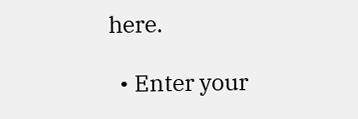here.

  • Enter your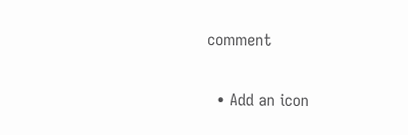comment

  • Add an icon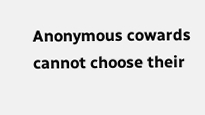Anonymous cowards cannot choose their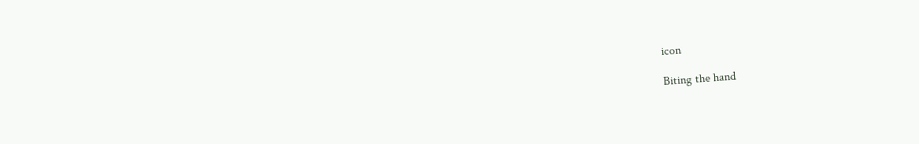icon

Biting the hand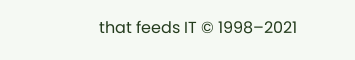that feeds IT © 1998–2021